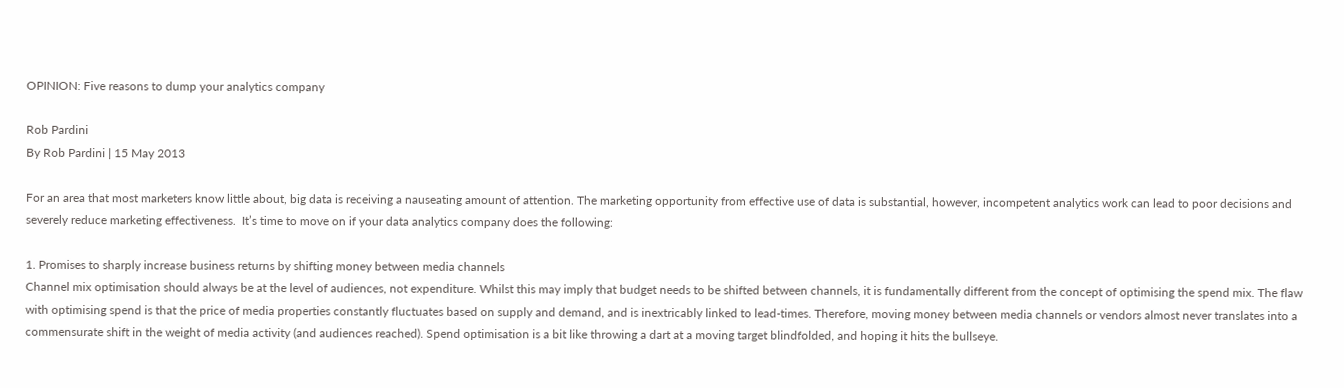OPINION: Five reasons to dump your analytics company

Rob Pardini
By Rob Pardini | 15 May 2013

For an area that most marketers know little about, big data is receiving a nauseating amount of attention. The marketing opportunity from effective use of data is substantial, however, incompetent analytics work can lead to poor decisions and severely reduce marketing effectiveness.  It’s time to move on if your data analytics company does the following:

1. Promises to sharply increase business returns by shifting money between media channels
Channel mix optimisation should always be at the level of audiences, not expenditure. Whilst this may imply that budget needs to be shifted between channels, it is fundamentally different from the concept of optimising the spend mix. The flaw with optimising spend is that the price of media properties constantly fluctuates based on supply and demand, and is inextricably linked to lead-times. Therefore, moving money between media channels or vendors almost never translates into a commensurate shift in the weight of media activity (and audiences reached). Spend optimisation is a bit like throwing a dart at a moving target blindfolded, and hoping it hits the bullseye.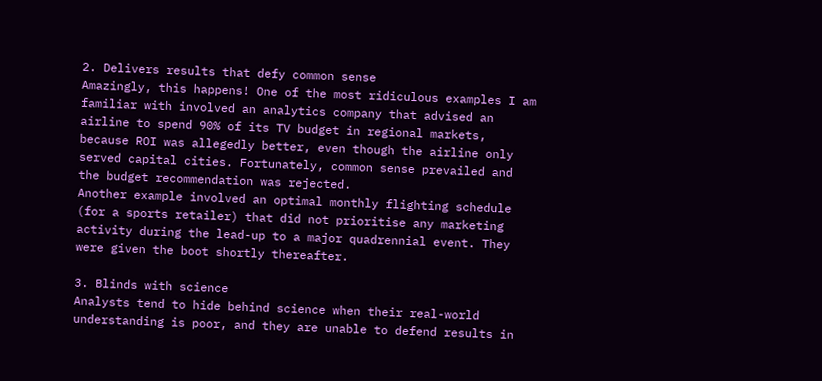2. Delivers results that defy common sense
Amazingly, this happens! One of the most ridiculous examples I am familiar with involved an analytics company that advised an airline to spend 90% of its TV budget in regional markets, because ROI was allegedly better, even though the airline only served capital cities. Fortunately, common sense prevailed and the budget recommendation was rejected.
Another example involved an optimal monthly flighting schedule (for a sports retailer) that did not prioritise any marketing activity during the lead-up to a major quadrennial event. They were given the boot shortly thereafter.

3. Blinds with science
Analysts tend to hide behind science when their real-world understanding is poor, and they are unable to defend results in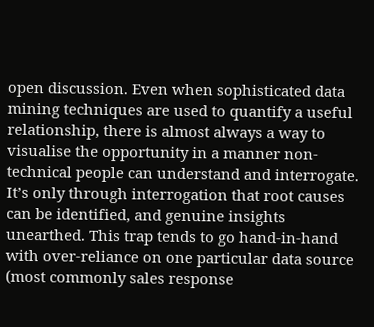open discussion. Even when sophisticated data mining techniques are used to quantify a useful relationship, there is almost always a way to visualise the opportunity in a manner non-technical people can understand and interrogate. It’s only through interrogation that root causes can be identified, and genuine insights unearthed. This trap tends to go hand-in-hand with over-reliance on one particular data source (most commonly sales response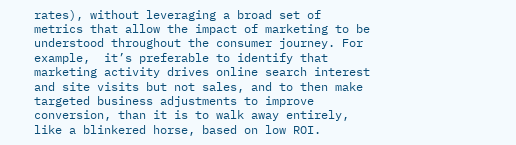rates), without leveraging a broad set of metrics that allow the impact of marketing to be understood throughout the consumer journey. For example,  it’s preferable to identify that marketing activity drives online search interest and site visits but not sales, and to then make targeted business adjustments to improve conversion, than it is to walk away entirely, like a blinkered horse, based on low ROI.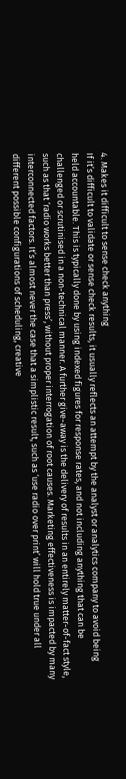4. Makes it difficult to sense check anything
If it’s difficult to validate or sense check results, it usually reflects an attempt by the analyst or analytics company to avoid being held accountable. This is typically done by using indexed figures for response rates, and not including anything that can be challenged or scrutinised in a non-technical manner. A further give-away is the delivery of results in an entirely matter-of-fact style, such as that ‘radio works better than press’, without proper interrogation of root causes. Marketing effectiveness is impacted by many interconnected factors. It’s almost never the case that a simplistic result, such as ‘use radio over print’ will hold true under all different possible configurations of scheduling, creative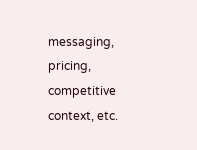messaging, pricing, competitive context, etc.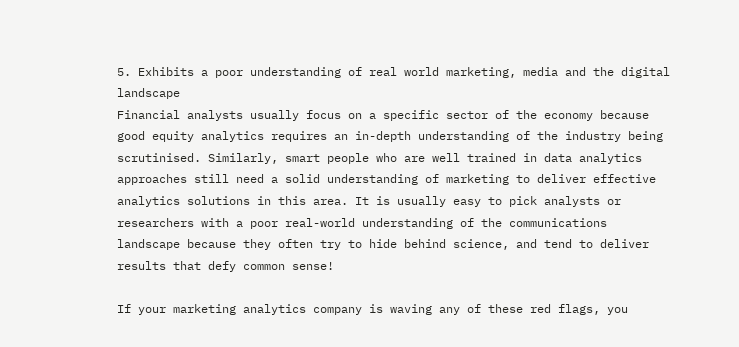5. Exhibits a poor understanding of real world marketing, media and the digital landscape
Financial analysts usually focus on a specific sector of the economy because good equity analytics requires an in-depth understanding of the industry being scrutinised. Similarly, smart people who are well trained in data analytics approaches still need a solid understanding of marketing to deliver effective analytics solutions in this area. It is usually easy to pick analysts or researchers with a poor real-world understanding of the communications landscape because they often try to hide behind science, and tend to deliver results that defy common sense!

If your marketing analytics company is waving any of these red flags, you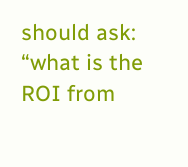should ask: “what is the ROI from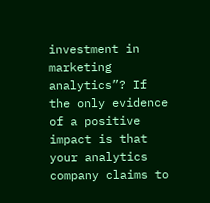investment in marketing analytics”? If the only evidence of a positive impact is that your analytics company claims to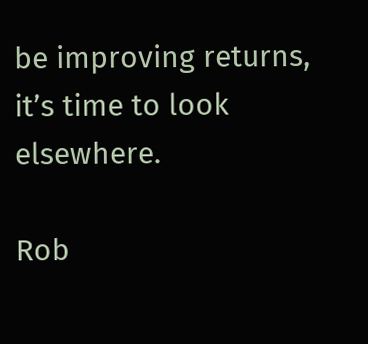be improving returns, it’s time to look elsewhere.

Rob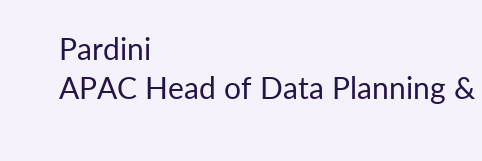Pardini
APAC Head of Data Planning &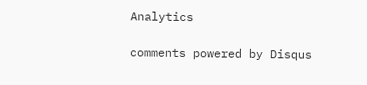Analytics

comments powered by Disqus